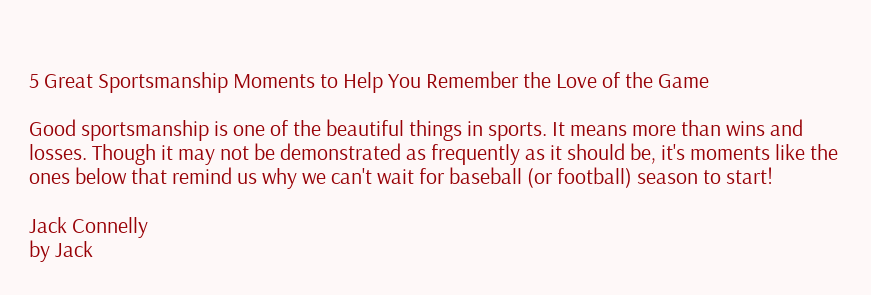5 Great Sportsmanship Moments to Help You Remember the Love of the Game

Good sportsmanship is one of the beautiful things in sports. It means more than wins and losses. Though it may not be demonstrated as frequently as it should be, it's moments like the ones below that remind us why we can't wait for baseball (or football) season to start!

Jack Connelly
by Jack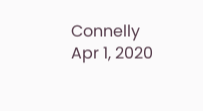Connelly
Apr 1, 2020